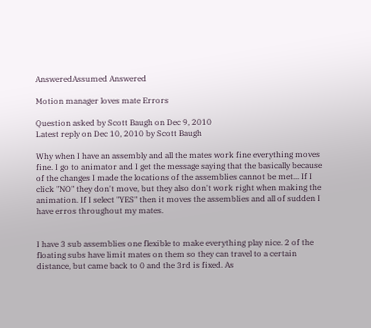AnsweredAssumed Answered

Motion manager loves mate Errors

Question asked by Scott Baugh on Dec 9, 2010
Latest reply on Dec 10, 2010 by Scott Baugh

Why when I have an assembly and all the mates work fine everything moves fine. I go to animator and I get the message saying that the basically because of the changes I made the locations of the assemblies cannot be met... If I click "NO" they don't move, but they also don't work right when making the animation. If I select "YES" then it moves the assemblies and all of sudden I have erros throughout my mates.


I have 3 sub assemblies one flexible to make everything play nice. 2 of the floating subs have limit mates on them so they can travel to a certain distance, but came back to 0 and the 3rd is fixed. As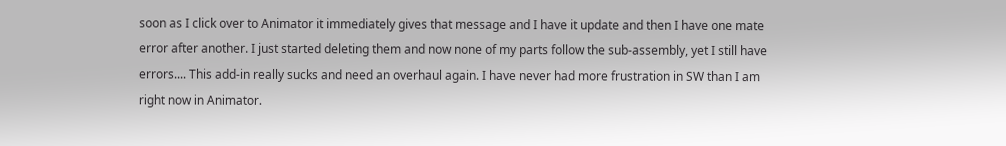soon as I click over to Animator it immediately gives that message and I have it update and then I have one mate error after another. I just started deleting them and now none of my parts follow the sub-assembly, yet I still have errors.... This add-in really sucks and need an overhaul again. I have never had more frustration in SW than I am right now in Animator.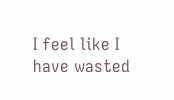I feel like I have wasted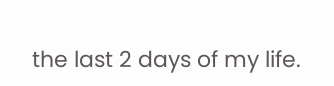the last 2 days of my life.